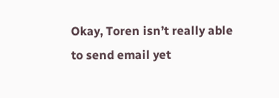Okay, Toren isn’t really able to send email yet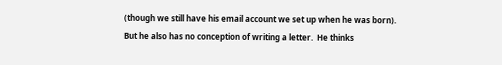(though we still have his email account we set up when he was born).  But he also has no conception of writing a letter.  He thinks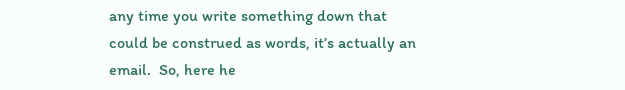any time you write something down that could be construed as words, it’s actually an email.  So, here he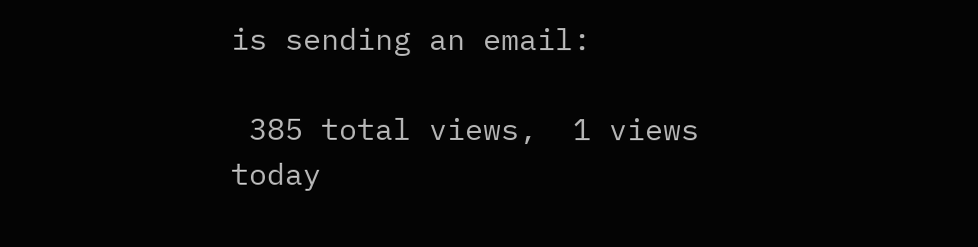is sending an email:

 385 total views,  1 views today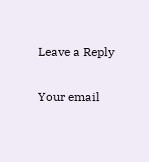Leave a Reply

Your email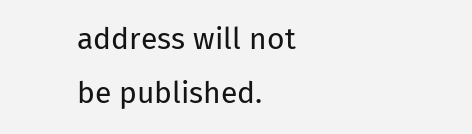address will not be published.